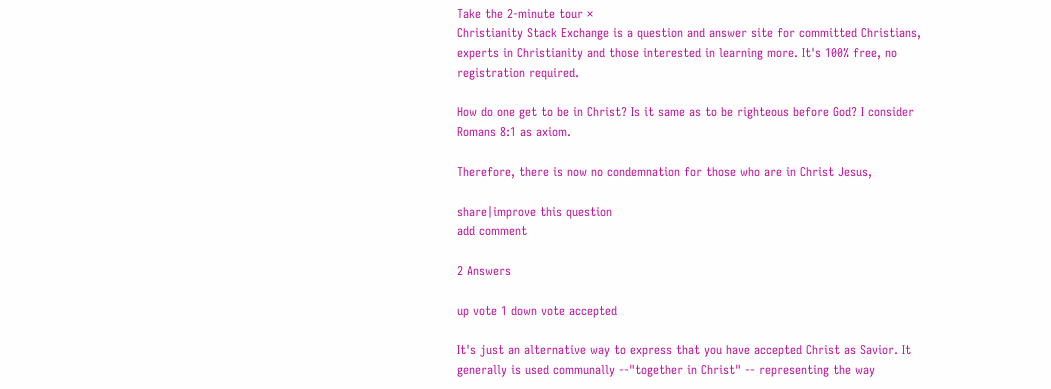Take the 2-minute tour ×
Christianity Stack Exchange is a question and answer site for committed Christians, experts in Christianity and those interested in learning more. It's 100% free, no registration required.

How do one get to be in Christ? Is it same as to be righteous before God? I consider Romans 8:1 as axiom.

Therefore, there is now no condemnation for those who are in Christ Jesus,

share|improve this question
add comment

2 Answers

up vote 1 down vote accepted

It's just an alternative way to express that you have accepted Christ as Savior. It generally is used communally --"together in Christ" -- representing the way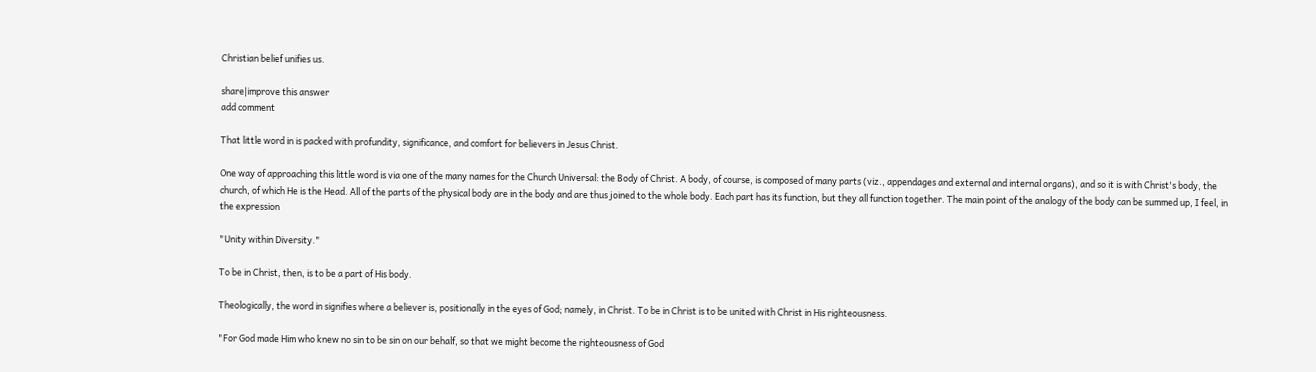Christian belief unifies us.

share|improve this answer
add comment

That little word in is packed with profundity, significance, and comfort for believers in Jesus Christ.

One way of approaching this little word is via one of the many names for the Church Universal: the Body of Christ. A body, of course, is composed of many parts (viz., appendages and external and internal organs), and so it is with Christ's body, the church, of which He is the Head. All of the parts of the physical body are in the body and are thus joined to the whole body. Each part has its function, but they all function together. The main point of the analogy of the body can be summed up, I feel, in the expression

"Unity within Diversity."

To be in Christ, then, is to be a part of His body.

Theologically, the word in signifies where a believer is, positionally in the eyes of God; namely, in Christ. To be in Christ is to be united with Christ in His righteousness.

"For God made Him who knew no sin to be sin on our behalf, so that we might become the righteousness of God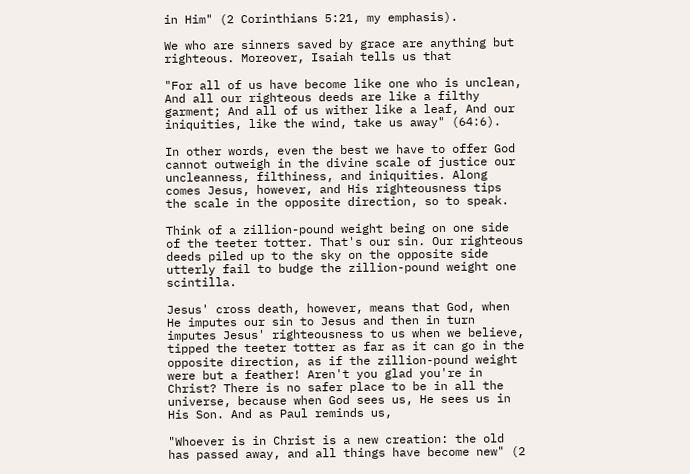in Him" (2 Corinthians 5:21, my emphasis).

We who are sinners saved by grace are anything but righteous. Moreover, Isaiah tells us that

"For all of us have become like one who is unclean, And all our righteous deeds are like a filthy garment; And all of us wither like a leaf, And our iniquities, like the wind, take us away" (64:6).

In other words, even the best we have to offer God cannot outweigh in the divine scale of justice our uncleanness, filthiness, and iniquities. Along comes Jesus, however, and His righteousness tips the scale in the opposite direction, so to speak.

Think of a zillion-pound weight being on one side of the teeter totter. That's our sin. Our righteous deeds piled up to the sky on the opposite side utterly fail to budge the zillion-pound weight one scintilla.

Jesus' cross death, however, means that God, when He imputes our sin to Jesus and then in turn imputes Jesus' righteousness to us when we believe, tipped the teeter totter as far as it can go in the opposite direction, as if the zillion-pound weight were but a feather! Aren't you glad you're in Christ? There is no safer place to be in all the universe, because when God sees us, He sees us in His Son. And as Paul reminds us,

"Whoever is in Christ is a new creation: the old has passed away, and all things have become new" (2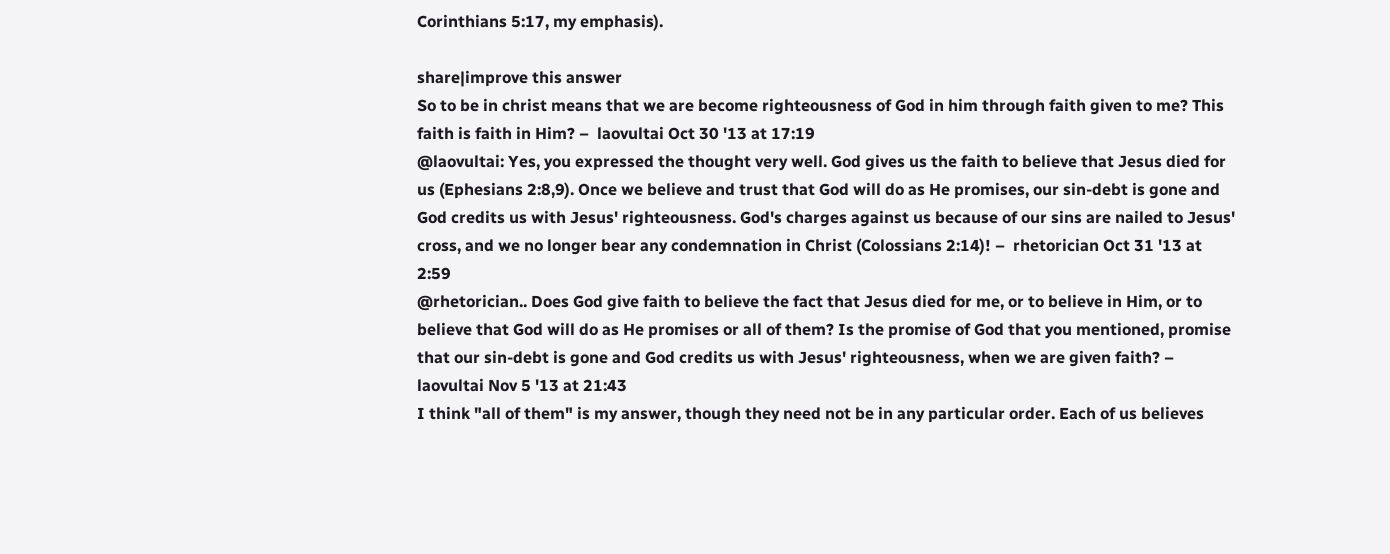Corinthians 5:17, my emphasis).

share|improve this answer
So to be in christ means that we are become righteousness of God in him through faith given to me? This faith is faith in Him? –  laovultai Oct 30 '13 at 17:19
@laovultai: Yes, you expressed the thought very well. God gives us the faith to believe that Jesus died for us (Ephesians 2:8,9). Once we believe and trust that God will do as He promises, our sin-debt is gone and God credits us with Jesus' righteousness. God's charges against us because of our sins are nailed to Jesus' cross, and we no longer bear any condemnation in Christ (Colossians 2:14)! –  rhetorician Oct 31 '13 at 2:59
@rhetorician.. Does God give faith to believe the fact that Jesus died for me, or to believe in Him, or to believe that God will do as He promises or all of them? Is the promise of God that you mentioned, promise that our sin-debt is gone and God credits us with Jesus' righteousness, when we are given faith? –  laovultai Nov 5 '13 at 21:43
I think "all of them" is my answer, though they need not be in any particular order. Each of us believes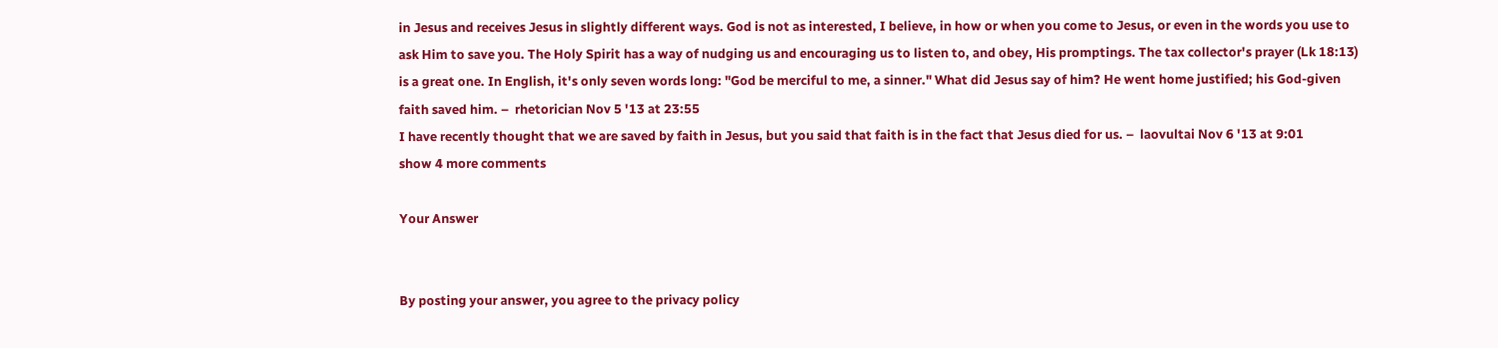in Jesus and receives Jesus in slightly different ways. God is not as interested, I believe, in how or when you come to Jesus, or even in the words you use to ask Him to save you. The Holy Spirit has a way of nudging us and encouraging us to listen to, and obey, His promptings. The tax collector's prayer (Lk 18:13) is a great one. In English, it's only seven words long: "God be merciful to me, a sinner." What did Jesus say of him? He went home justified; his God-given faith saved him. –  rhetorician Nov 5 '13 at 23:55
I have recently thought that we are saved by faith in Jesus, but you said that faith is in the fact that Jesus died for us. –  laovultai Nov 6 '13 at 9:01
show 4 more comments

Your Answer


By posting your answer, you agree to the privacy policy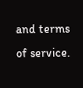and terms of service.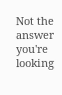Not the answer you're looking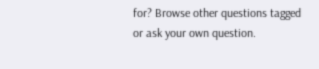for? Browse other questions tagged or ask your own question.